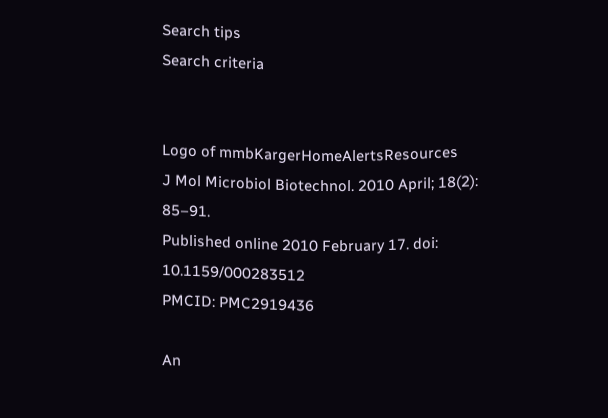Search tips
Search criteria


Logo of mmbKargerHomeAlertsResources
J Mol Microbiol Biotechnol. 2010 April; 18(2): 85–91.
Published online 2010 February 17. doi:  10.1159/000283512
PMCID: PMC2919436

An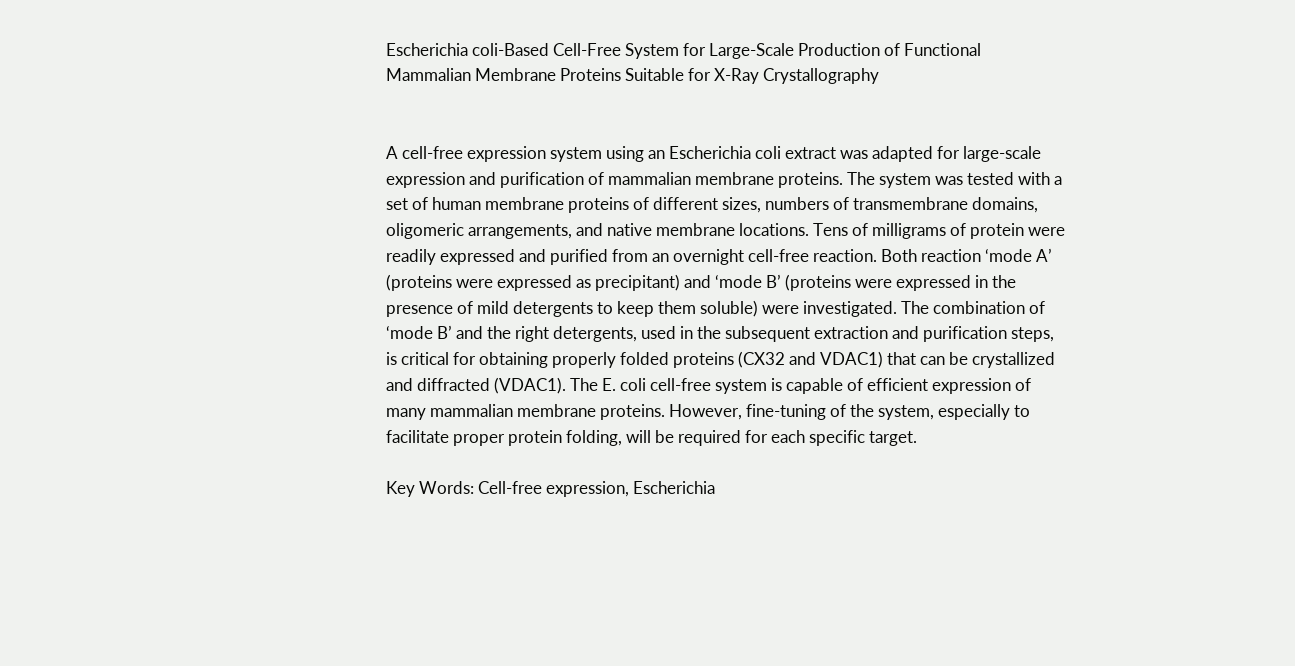Escherichia coli-Based Cell-Free System for Large-Scale Production of Functional Mammalian Membrane Proteins Suitable for X-Ray Crystallography


A cell-free expression system using an Escherichia coli extract was adapted for large-scale expression and purification of mammalian membrane proteins. The system was tested with a set of human membrane proteins of different sizes, numbers of transmembrane domains, oligomeric arrangements, and native membrane locations. Tens of milligrams of protein were readily expressed and purified from an overnight cell-free reaction. Both reaction ‘mode A’ (proteins were expressed as precipitant) and ‘mode B’ (proteins were expressed in the presence of mild detergents to keep them soluble) were investigated. The combination of ‘mode B’ and the right detergents, used in the subsequent extraction and purification steps, is critical for obtaining properly folded proteins (CX32 and VDAC1) that can be crystallized and diffracted (VDAC1). The E. coli cell-free system is capable of efficient expression of many mammalian membrane proteins. However, fine-tuning of the system, especially to facilitate proper protein folding, will be required for each specific target.

Key Words: Cell-free expression, Escherichia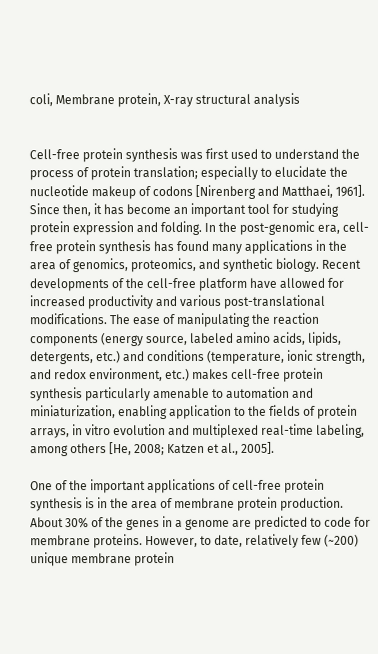coli, Membrane protein, X-ray structural analysis


Cell-free protein synthesis was first used to understand the process of protein translation; especially to elucidate the nucleotide makeup of codons [Nirenberg and Matthaei, 1961]. Since then, it has become an important tool for studying protein expression and folding. In the post-genomic era, cell-free protein synthesis has found many applications in the area of genomics, proteomics, and synthetic biology. Recent developments of the cell-free platform have allowed for increased productivity and various post-translational modifications. The ease of manipulating the reaction components (energy source, labeled amino acids, lipids, detergents, etc.) and conditions (temperature, ionic strength, and redox environment, etc.) makes cell-free protein synthesis particularly amenable to automation and miniaturization, enabling application to the fields of protein arrays, in vitro evolution and multiplexed real-time labeling, among others [He, 2008; Katzen et al., 2005].

One of the important applications of cell-free protein synthesis is in the area of membrane protein production. About 30% of the genes in a genome are predicted to code for membrane proteins. However, to date, relatively few (~200) unique membrane protein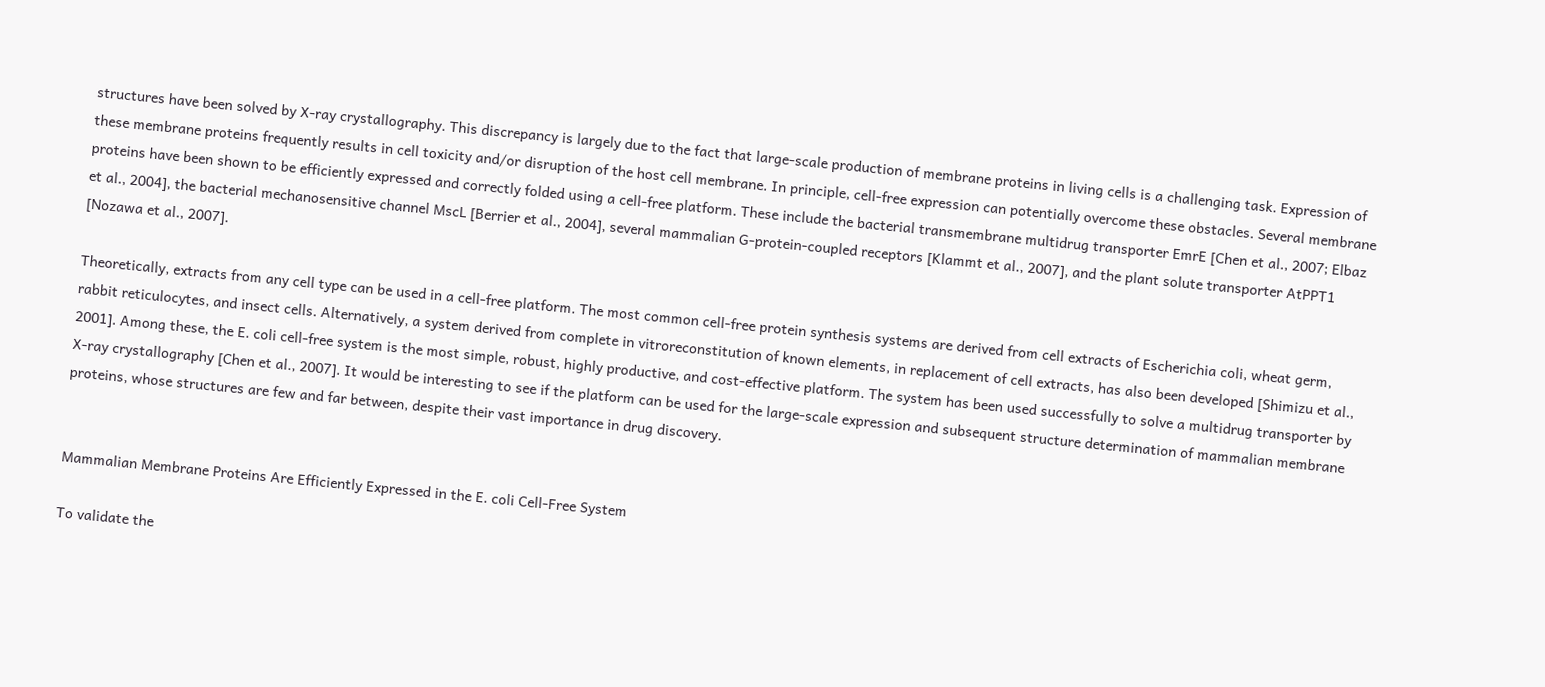structures have been solved by X-ray crystallography. This discrepancy is largely due to the fact that large-scale production of membrane proteins in living cells is a challenging task. Expression of these membrane proteins frequently results in cell toxicity and/or disruption of the host cell membrane. In principle, cell-free expression can potentially overcome these obstacles. Several membrane proteins have been shown to be efficiently expressed and correctly folded using a cell-free platform. These include the bacterial transmembrane multidrug transporter EmrE [Chen et al., 2007; Elbaz et al., 2004], the bacterial mechanosensitive channel MscL [Berrier et al., 2004], several mammalian G-protein-coupled receptors [Klammt et al., 2007], and the plant solute transporter AtPPT1 [Nozawa et al., 2007].

Theoretically, extracts from any cell type can be used in a cell-free platform. The most common cell-free protein synthesis systems are derived from cell extracts of Escherichia coli, wheat germ, rabbit reticulocytes, and insect cells. Alternatively, a system derived from complete in vitroreconstitution of known elements, in replacement of cell extracts, has also been developed [Shimizu et al., 2001]. Among these, the E. coli cell-free system is the most simple, robust, highly productive, and cost-effective platform. The system has been used successfully to solve a multidrug transporter by X-ray crystallography [Chen et al., 2007]. It would be interesting to see if the platform can be used for the large-scale expression and subsequent structure determination of mammalian membrane proteins, whose structures are few and far between, despite their vast importance in drug discovery.


Mammalian Membrane Proteins Are Efficiently Expressed in the E. coli Cell-Free System

To validate the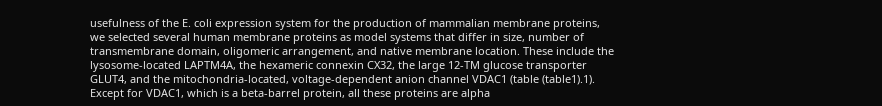usefulness of the E. coli expression system for the production of mammalian membrane proteins, we selected several human membrane proteins as model systems that differ in size, number of transmembrane domain, oligomeric arrangement, and native membrane location. These include the lysosome-located LAPTM4A, the hexameric connexin CX32, the large 12-TM glucose transporter GLUT4, and the mitochondria-located, voltage-dependent anion channel VDAC1 (table (table1).1). Except for VDAC1, which is a beta-barrel protein, all these proteins are alpha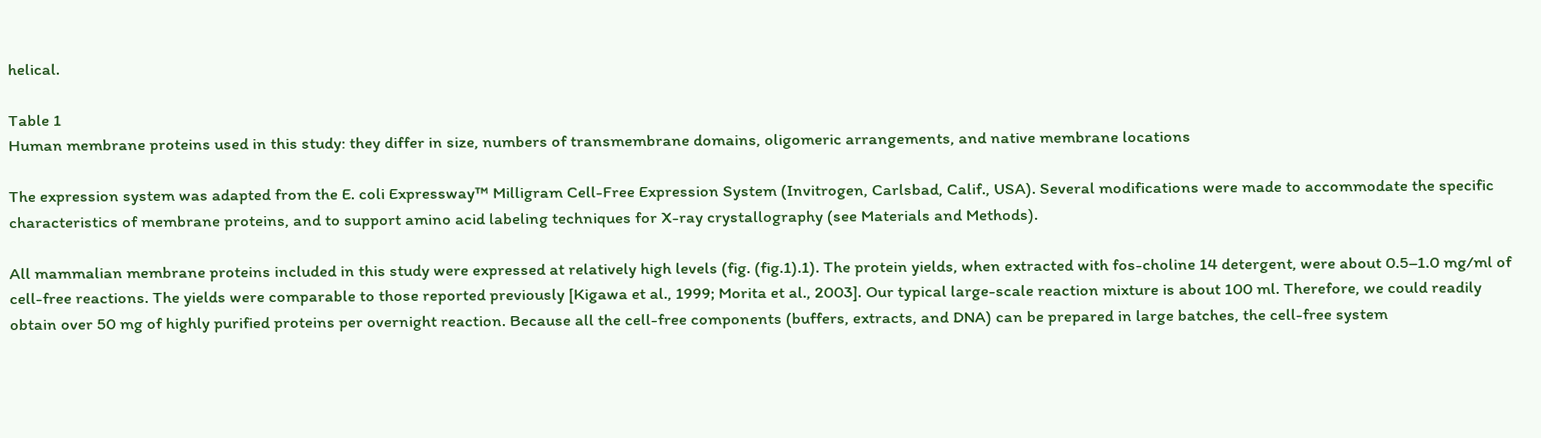helical.

Table 1
Human membrane proteins used in this study: they differ in size, numbers of transmembrane domains, oligomeric arrangements, and native membrane locations

The expression system was adapted from the E. coli Expressway™ Milligram Cell-Free Expression System (Invitrogen, Carlsbad, Calif., USA). Several modifications were made to accommodate the specific characteristics of membrane proteins, and to support amino acid labeling techniques for X-ray crystallography (see Materials and Methods).

All mammalian membrane proteins included in this study were expressed at relatively high levels (fig. (fig.1).1). The protein yields, when extracted with fos-choline 14 detergent, were about 0.5–1.0 mg/ml of cell-free reactions. The yields were comparable to those reported previously [Kigawa et al., 1999; Morita et al., 2003]. Our typical large-scale reaction mixture is about 100 ml. Therefore, we could readily obtain over 50 mg of highly purified proteins per overnight reaction. Because all the cell-free components (buffers, extracts, and DNA) can be prepared in large batches, the cell-free system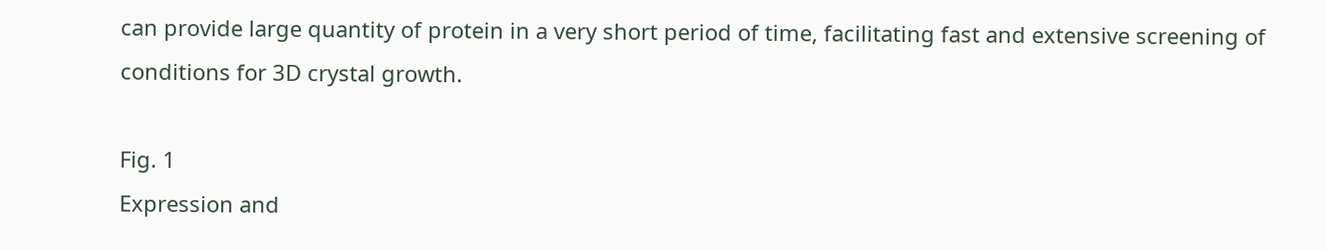can provide large quantity of protein in a very short period of time, facilitating fast and extensive screening of conditions for 3D crystal growth.

Fig. 1
Expression and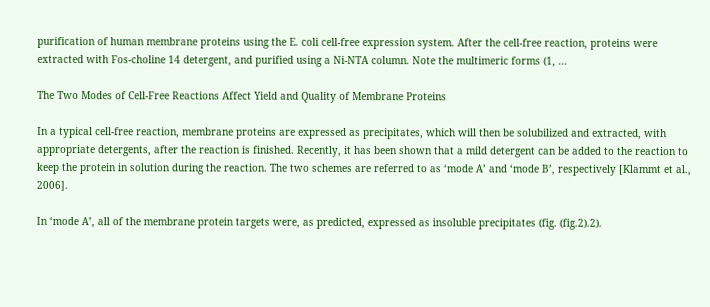purification of human membrane proteins using the E. coli cell-free expression system. After the cell-free reaction, proteins were extracted with Fos-choline 14 detergent, and purified using a Ni-NTA column. Note the multimeric forms (1, ...

The Two Modes of Cell-Free Reactions Affect Yield and Quality of Membrane Proteins

In a typical cell-free reaction, membrane proteins are expressed as precipitates, which will then be solubilized and extracted, with appropriate detergents, after the reaction is finished. Recently, it has been shown that a mild detergent can be added to the reaction to keep the protein in solution during the reaction. The two schemes are referred to as ‘mode A’ and ‘mode B’, respectively [Klammt et al., 2006].

In ‘mode A’, all of the membrane protein targets were, as predicted, expressed as insoluble precipitates (fig. (fig.2).2).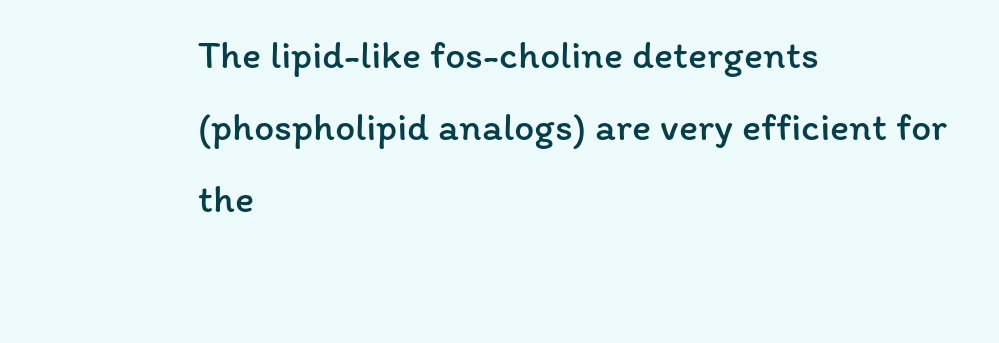The lipid-like fos-choline detergents (phospholipid analogs) are very efficient for the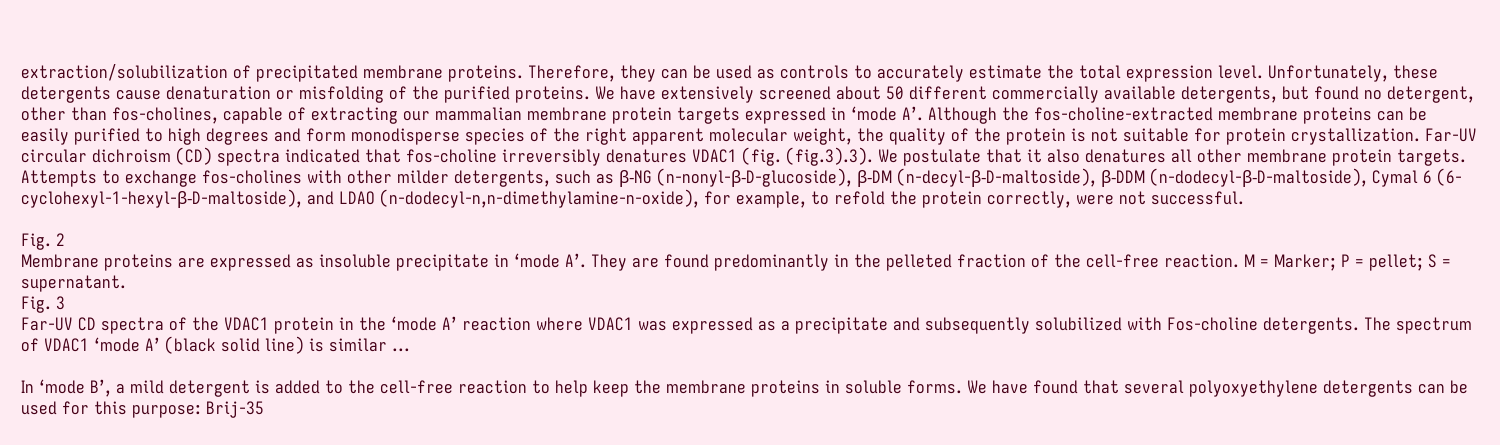extraction/solubilization of precipitated membrane proteins. Therefore, they can be used as controls to accurately estimate the total expression level. Unfortunately, these detergents cause denaturation or misfolding of the purified proteins. We have extensively screened about 50 different commercially available detergents, but found no detergent, other than fos-cholines, capable of extracting our mammalian membrane protein targets expressed in ‘mode A’. Although the fos-choline-extracted membrane proteins can be easily purified to high degrees and form monodisperse species of the right apparent molecular weight, the quality of the protein is not suitable for protein crystallization. Far-UV circular dichroism (CD) spectra indicated that fos-choline irreversibly denatures VDAC1 (fig. (fig.3).3). We postulate that it also denatures all other membrane protein targets. Attempts to exchange fos-cholines with other milder detergents, such as β-NG (n-nonyl-β-D-glucoside), β-DM (n-decyl-β-D-maltoside), β-DDM (n-dodecyl-β-D-maltoside), Cymal 6 (6-cyclohexyl-1-hexyl-β-D-maltoside), and LDAO (n-dodecyl-n,n-dimethylamine-n-oxide), for example, to refold the protein correctly, were not successful.

Fig. 2
Membrane proteins are expressed as insoluble precipitate in ‘mode A’. They are found predominantly in the pelleted fraction of the cell-free reaction. M = Marker; P = pellet; S = supernatant.
Fig. 3
Far-UV CD spectra of the VDAC1 protein in the ‘mode A’ reaction where VDAC1 was expressed as a precipitate and subsequently solubilized with Fos-choline detergents. The spectrum of VDAC1 ‘mode A’ (black solid line) is similar ...

In ‘mode B’, a mild detergent is added to the cell-free reaction to help keep the membrane proteins in soluble forms. We have found that several polyoxyethylene detergents can be used for this purpose: Brij-35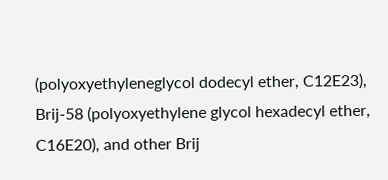(polyoxyethyleneglycol dodecyl ether, C12E23), Brij-58 (polyoxyethylene glycol hexadecyl ether, C16E20), and other Brij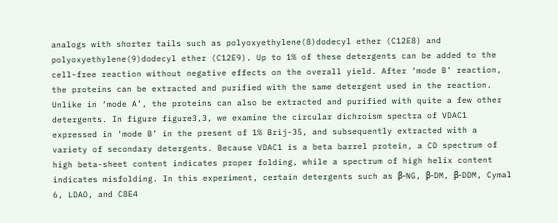analogs with shorter tails such as polyoxyethylene(8)dodecyl ether (C12E8) and polyoxyethylene(9)dodecyl ether (C12E9). Up to 1% of these detergents can be added to the cell-free reaction without negative effects on the overall yield. After ‘mode B’ reaction, the proteins can be extracted and purified with the same detergent used in the reaction. Unlike in ‘mode A’, the proteins can also be extracted and purified with quite a few other detergents. In figure figure3,3, we examine the circular dichroism spectra of VDAC1 expressed in ‘mode B’ in the present of 1% Brij-35, and subsequently extracted with a variety of secondary detergents. Because VDAC1 is a beta barrel protein, a CD spectrum of high beta-sheet content indicates proper folding, while a spectrum of high helix content indicates misfolding. In this experiment, certain detergents such as β-NG, β-DM, β-DDM, Cymal 6, LDAO, and C8E4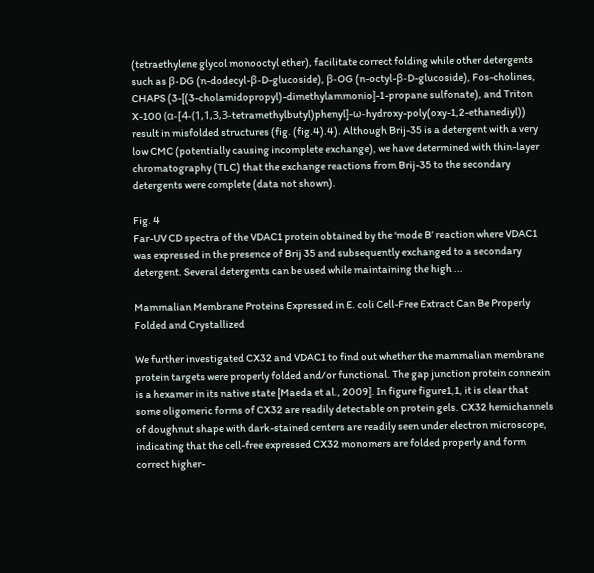(tetraethylene glycol monooctyl ether), facilitate correct folding while other detergents such as β-DG (n-dodecyl-β-D-glucoside), β-OG (n-octyl-β-D-glucoside), Fos-cholines, CHAPS (3-[(3-cholamidopropyl)-dimethylammonio]-1-propane sulfonate), and Triton X-100 (α-[4-(1,1,3,3-tetramethylbutyl)phenyl]-ω-hydroxy-poly(oxy-1,2-ethanediyl)) result in misfolded structures (fig. (fig.4).4). Although Brij-35 is a detergent with a very low CMC (potentially causing incomplete exchange), we have determined with thin-layer chromatography (TLC) that the exchange reactions from Brij-35 to the secondary detergents were complete (data not shown).

Fig. 4
Far-UV CD spectra of the VDAC1 protein obtained by the ‘mode B’ reaction where VDAC1 was expressed in the presence of Brij 35 and subsequently exchanged to a secondary detergent. Several detergents can be used while maintaining the high ...

Mammalian Membrane Proteins Expressed in E. coli Cell-Free Extract Can Be Properly Folded and Crystallized

We further investigated CX32 and VDAC1 to find out whether the mammalian membrane protein targets were properly folded and/or functional. The gap junction protein connexin is a hexamer in its native state [Maeda et al., 2009]. In figure figure1,1, it is clear that some oligomeric forms of CX32 are readily detectable on protein gels. CX32 hemichannels of doughnut shape with dark-stained centers are readily seen under electron microscope, indicating that the cell-free expressed CX32 monomers are folded properly and form correct higher-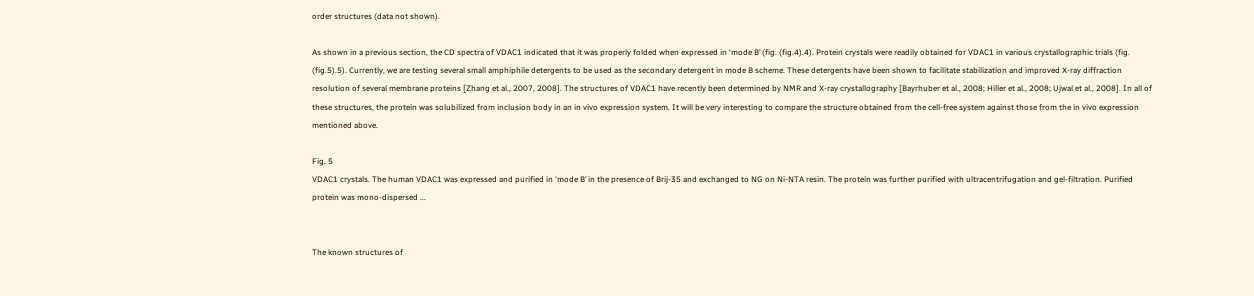order structures (data not shown).

As shown in a previous section, the CD spectra of VDAC1 indicated that it was properly folded when expressed in ‘mode B’ (fig. (fig.4).4). Protein crystals were readily obtained for VDAC1 in various crystallographic trials (fig. (fig.5).5). Currently, we are testing several small amphiphile detergents to be used as the secondary detergent in mode B scheme. These detergents have been shown to facilitate stabilization and improved X-ray diffraction resolution of several membrane proteins [Zhang et al., 2007, 2008]. The structures of VDAC1 have recently been determined by NMR and X-ray crystallography [Bayrhuber et al., 2008; Hiller et al., 2008; Ujwal et al., 2008]. In all of these structures, the protein was solubilized from inclusion body in an in vivo expression system. It will be very interesting to compare the structure obtained from the cell-free system against those from the in vivo expression mentioned above.

Fig. 5
VDAC1 crystals. The human VDAC1 was expressed and purified in ‘mode B’ in the presence of Brij-35 and exchanged to NG on Ni-NTA resin. The protein was further purified with ultracentrifugation and gel-filtration. Purified protein was mono-dispersed ...


The known structures of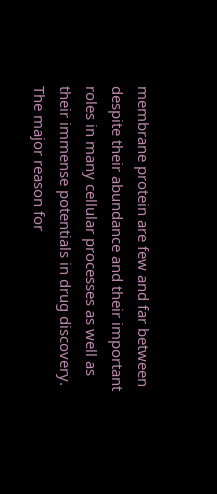membrane protein are few and far between despite their abundance and their important roles in many cellular processes as well as their immense potentials in drug discovery. The major reason for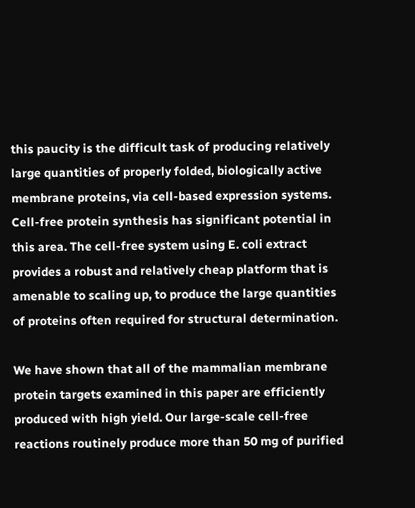this paucity is the difficult task of producing relatively large quantities of properly folded, biologically active membrane proteins, via cell-based expression systems. Cell-free protein synthesis has significant potential in this area. The cell-free system using E. coli extract provides a robust and relatively cheap platform that is amenable to scaling up, to produce the large quantities of proteins often required for structural determination.

We have shown that all of the mammalian membrane protein targets examined in this paper are efficiently produced with high yield. Our large-scale cell-free reactions routinely produce more than 50 mg of purified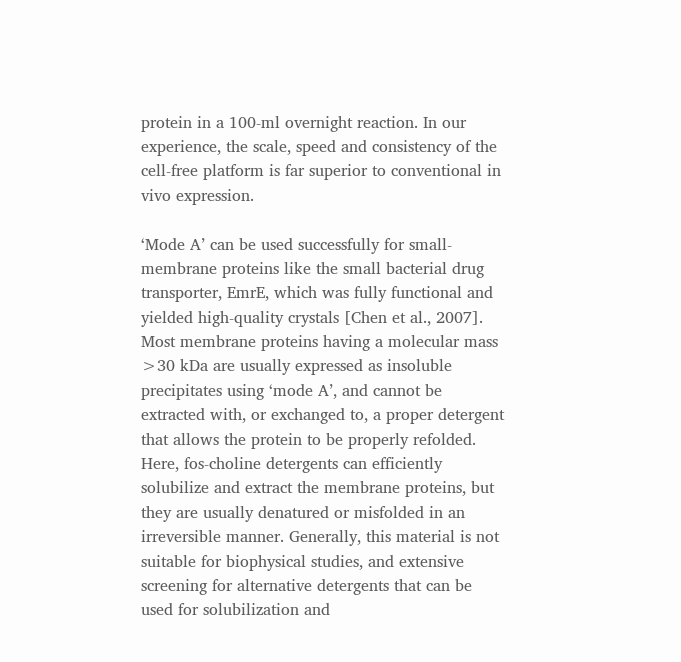protein in a 100-ml overnight reaction. In our experience, the scale, speed and consistency of the cell-free platform is far superior to conventional in vivo expression.

‘Mode A’ can be used successfully for small-membrane proteins like the small bacterial drug transporter, EmrE, which was fully functional and yielded high-quality crystals [Chen et al., 2007]. Most membrane proteins having a molecular mass >30 kDa are usually expressed as insoluble precipitates using ‘mode A’, and cannot be extracted with, or exchanged to, a proper detergent that allows the protein to be properly refolded. Here, fos-choline detergents can efficiently solubilize and extract the membrane proteins, but they are usually denatured or misfolded in an irreversible manner. Generally, this material is not suitable for biophysical studies, and extensive screening for alternative detergents that can be used for solubilization and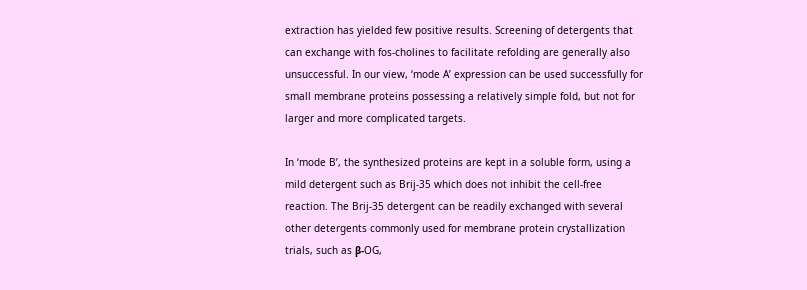extraction has yielded few positive results. Screening of detergents that can exchange with fos-cholines to facilitate refolding are generally also unsuccessful. In our view, ‘mode A’ expression can be used successfully for small membrane proteins possessing a relatively simple fold, but not for larger and more complicated targets.

In ‘mode B’, the synthesized proteins are kept in a soluble form, using a mild detergent such as Brij-35 which does not inhibit the cell-free reaction. The Brij-35 detergent can be readily exchanged with several other detergents commonly used for membrane protein crystallization trials, such as β-OG,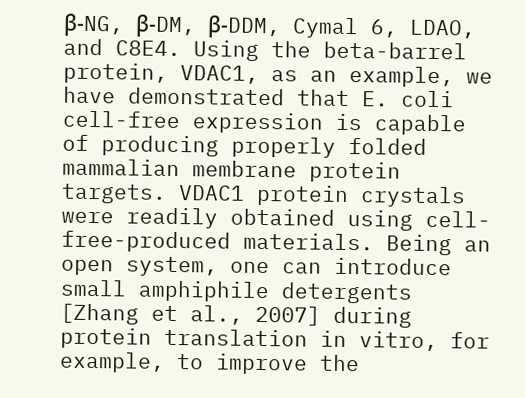β-NG, β-DM, β-DDM, Cymal 6, LDAO, and C8E4. Using the beta-barrel protein, VDAC1, as an example, we have demonstrated that E. coli cell-free expression is capable of producing properly folded mammalian membrane protein targets. VDAC1 protein crystals were readily obtained using cell-free-produced materials. Being an open system, one can introduce small amphiphile detergents [Zhang et al., 2007] during protein translation in vitro, for example, to improve the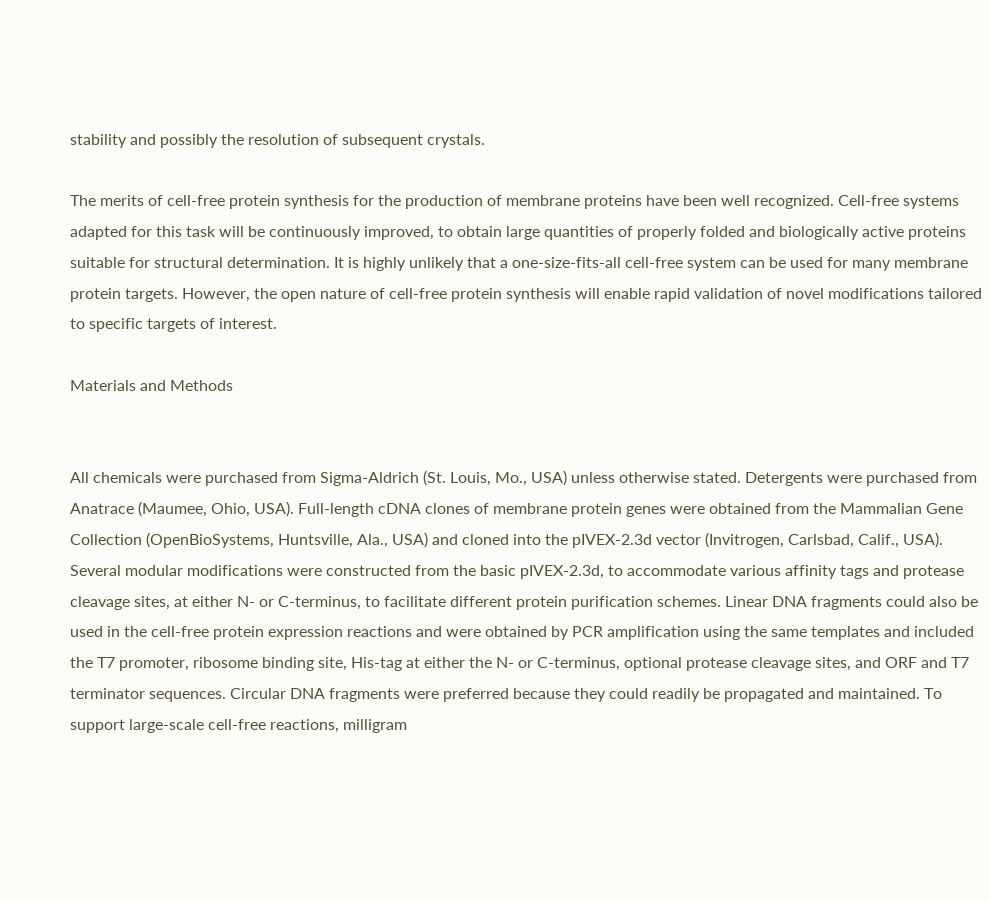stability and possibly the resolution of subsequent crystals.

The merits of cell-free protein synthesis for the production of membrane proteins have been well recognized. Cell-free systems adapted for this task will be continuously improved, to obtain large quantities of properly folded and biologically active proteins suitable for structural determination. It is highly unlikely that a one-size-fits-all cell-free system can be used for many membrane protein targets. However, the open nature of cell-free protein synthesis will enable rapid validation of novel modifications tailored to specific targets of interest.

Materials and Methods


All chemicals were purchased from Sigma-Aldrich (St. Louis, Mo., USA) unless otherwise stated. Detergents were purchased from Anatrace (Maumee, Ohio, USA). Full-length cDNA clones of membrane protein genes were obtained from the Mammalian Gene Collection (OpenBioSystems, Huntsville, Ala., USA) and cloned into the pIVEX-2.3d vector (Invitrogen, Carlsbad, Calif., USA). Several modular modifications were constructed from the basic pIVEX-2.3d, to accommodate various affinity tags and protease cleavage sites, at either N- or C-terminus, to facilitate different protein purification schemes. Linear DNA fragments could also be used in the cell-free protein expression reactions and were obtained by PCR amplification using the same templates and included the T7 promoter, ribosome binding site, His-tag at either the N- or C-terminus, optional protease cleavage sites, and ORF and T7 terminator sequences. Circular DNA fragments were preferred because they could readily be propagated and maintained. To support large-scale cell-free reactions, milligram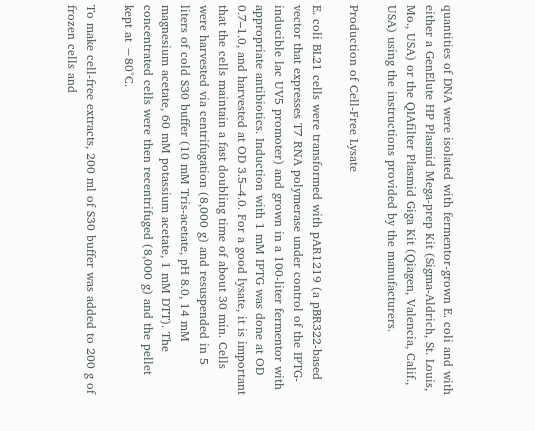quantities of DNA were isolated with fermentor-grown E. coli and with either a GenElute HP Plasmid Mega-prep Kit (Sigma-Aldrich, St. Louis, Mo., USA) or the QIAfilter Plasmid Giga Kit (Qiagen, Valencia, Calif., USA) using the instructions provided by the manufacturers.

Production of Cell-Free Lysate

E. coli BL21 cells were transformed with pAR1219 (a pBR322-based vector that expresses T7 RNA polymerase under control of the IPTG-inducible lac UV5 promoter) and grown in a 100-liter fermentor with appropriate antibiotics. Induction with 1 mM IPTG was done at OD 0.7–1.0, and harvested at OD 3.5–4.0. For a good lysate, it is important that the cells maintain a fast doubling time of about 30 min. Cells were harvested via centrifugation (8,000 g) and resuspended in 5 liters of cold S30 buffer (10 mM Tris-acetate, pH 8.0, 14 mM magnesium acetate, 60 mM potassium acetate, 1 mM DTT). The concentrated cells were then recentrifuged (8,000 g) and the pellet kept at −80°C.

To make cell-free extracts, 200 ml of S30 buffer was added to 200 g of frozen cells and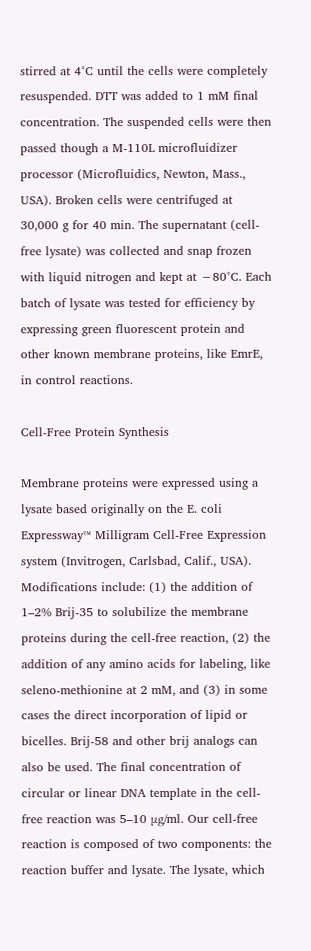stirred at 4°C until the cells were completely resuspended. DTT was added to 1 mM final concentration. The suspended cells were then passed though a M-110L microfluidizer processor (Microfluidics, Newton, Mass., USA). Broken cells were centrifuged at 30,000 g for 40 min. The supernatant (cell-free lysate) was collected and snap frozen with liquid nitrogen and kept at −80°C. Each batch of lysate was tested for efficiency by expressing green fluorescent protein and other known membrane proteins, like EmrE, in control reactions.

Cell-Free Protein Synthesis

Membrane proteins were expressed using a lysate based originally on the E. coli Expressway™ Milligram Cell-Free Expression system (Invitrogen, Carlsbad, Calif., USA). Modifications include: (1) the addition of 1–2% Brij-35 to solubilize the membrane proteins during the cell-free reaction, (2) the addition of any amino acids for labeling, like seleno-methionine at 2 mM, and (3) in some cases the direct incorporation of lipid or bicelles. Brij-58 and other brij analogs can also be used. The final concentration of circular or linear DNA template in the cell-free reaction was 5–10 μg/ml. Our cell-free reaction is composed of two components: the reaction buffer and lysate. The lysate, which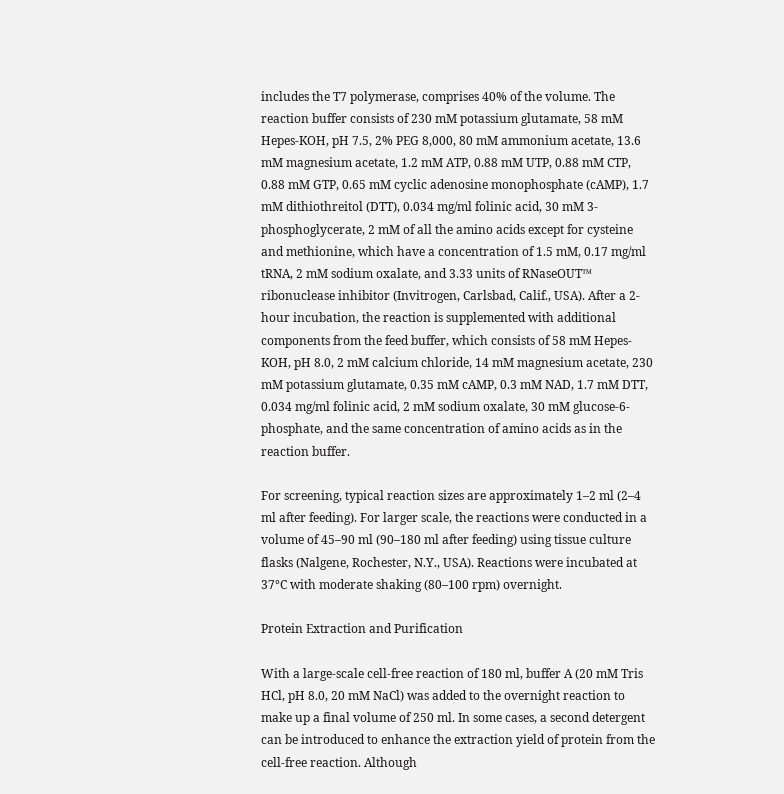includes the T7 polymerase, comprises 40% of the volume. The reaction buffer consists of 230 mM potassium glutamate, 58 mM Hepes-KOH, pH 7.5, 2% PEG 8,000, 80 mM ammonium acetate, 13.6 mM magnesium acetate, 1.2 mM ATP, 0.88 mM UTP, 0.88 mM CTP, 0.88 mM GTP, 0.65 mM cyclic adenosine monophosphate (cAMP), 1.7 mM dithiothreitol (DTT), 0.034 mg/ml folinic acid, 30 mM 3-phosphoglycerate, 2 mM of all the amino acids except for cysteine and methionine, which have a concentration of 1.5 mM, 0.17 mg/ml tRNA, 2 mM sodium oxalate, and 3.33 units of RNaseOUT™ ribonuclease inhibitor (Invitrogen, Carlsbad, Calif., USA). After a 2-hour incubation, the reaction is supplemented with additional components from the feed buffer, which consists of 58 mM Hepes-KOH, pH 8.0, 2 mM calcium chloride, 14 mM magnesium acetate, 230 mM potassium glutamate, 0.35 mM cAMP, 0.3 mM NAD, 1.7 mM DTT, 0.034 mg/ml folinic acid, 2 mM sodium oxalate, 30 mM glucose-6-phosphate, and the same concentration of amino acids as in the reaction buffer.

For screening, typical reaction sizes are approximately 1–2 ml (2–4 ml after feeding). For larger scale, the reactions were conducted in a volume of 45–90 ml (90–180 ml after feeding) using tissue culture flasks (Nalgene, Rochester, N.Y., USA). Reactions were incubated at 37°C with moderate shaking (80–100 rpm) overnight.

Protein Extraction and Purification

With a large-scale cell-free reaction of 180 ml, buffer A (20 mM Tris HCl, pH 8.0, 20 mM NaCl) was added to the overnight reaction to make up a final volume of 250 ml. In some cases, a second detergent can be introduced to enhance the extraction yield of protein from the cell-free reaction. Although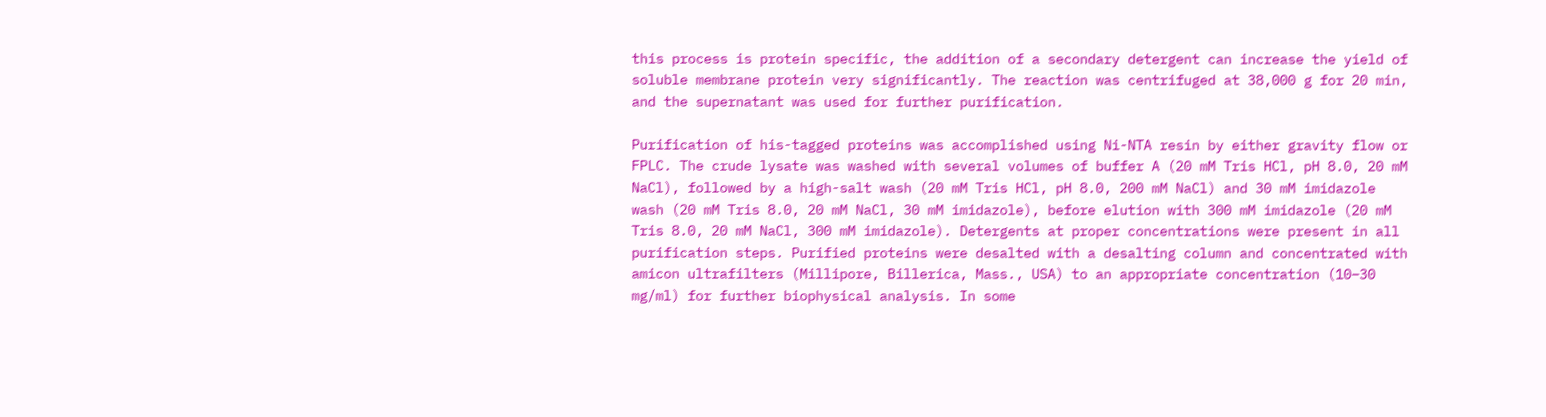this process is protein specific, the addition of a secondary detergent can increase the yield of soluble membrane protein very significantly. The reaction was centrifuged at 38,000 g for 20 min, and the supernatant was used for further purification.

Purification of his-tagged proteins was accomplished using Ni-NTA resin by either gravity flow or FPLC. The crude lysate was washed with several volumes of buffer A (20 mM Tris HCl, pH 8.0, 20 mM NaCl), followed by a high-salt wash (20 mM Tris HCl, pH 8.0, 200 mM NaCl) and 30 mM imidazole wash (20 mM Tris 8.0, 20 mM NaCl, 30 mM imidazole), before elution with 300 mM imidazole (20 mM Tris 8.0, 20 mM NaCl, 300 mM imidazole). Detergents at proper concentrations were present in all purification steps. Purified proteins were desalted with a desalting column and concentrated with amicon ultrafilters (Millipore, Billerica, Mass., USA) to an appropriate concentration (10–30 mg/ml) for further biophysical analysis. In some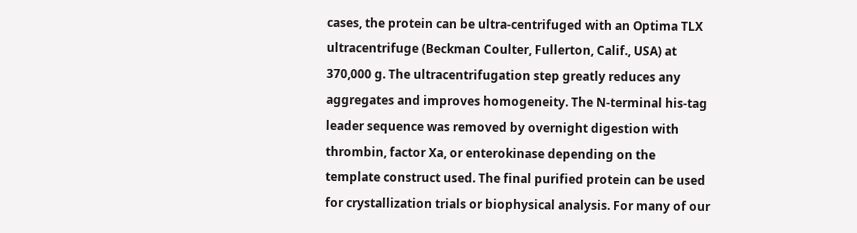cases, the protein can be ultra-centrifuged with an Optima TLX ultracentrifuge (Beckman Coulter, Fullerton, Calif., USA) at 370,000 g. The ultracentrifugation step greatly reduces any aggregates and improves homogeneity. The N-terminal his-tag leader sequence was removed by overnight digestion with thrombin, factor Xa, or enterokinase depending on the template construct used. The final purified protein can be used for crystallization trials or biophysical analysis. For many of our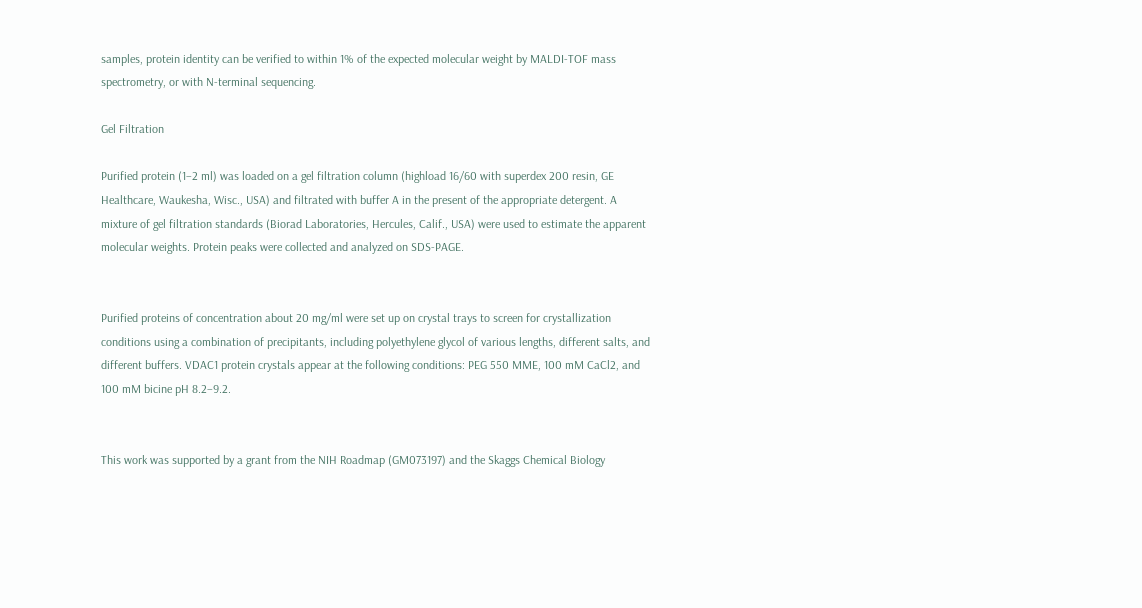samples, protein identity can be verified to within 1% of the expected molecular weight by MALDI-TOF mass spectrometry, or with N-terminal sequencing.

Gel Filtration

Purified protein (1–2 ml) was loaded on a gel filtration column (highload 16/60 with superdex 200 resin, GE Healthcare, Waukesha, Wisc., USA) and filtrated with buffer A in the present of the appropriate detergent. A mixture of gel filtration standards (Biorad Laboratories, Hercules, Calif., USA) were used to estimate the apparent molecular weights. Protein peaks were collected and analyzed on SDS-PAGE.


Purified proteins of concentration about 20 mg/ml were set up on crystal trays to screen for crystallization conditions using a combination of precipitants, including polyethylene glycol of various lengths, different salts, and different buffers. VDAC1 protein crystals appear at the following conditions: PEG 550 MME, 100 mM CaCl2, and 100 mM bicine pH 8.2–9.2.


This work was supported by a grant from the NIH Roadmap (GM073197) and the Skaggs Chemical Biology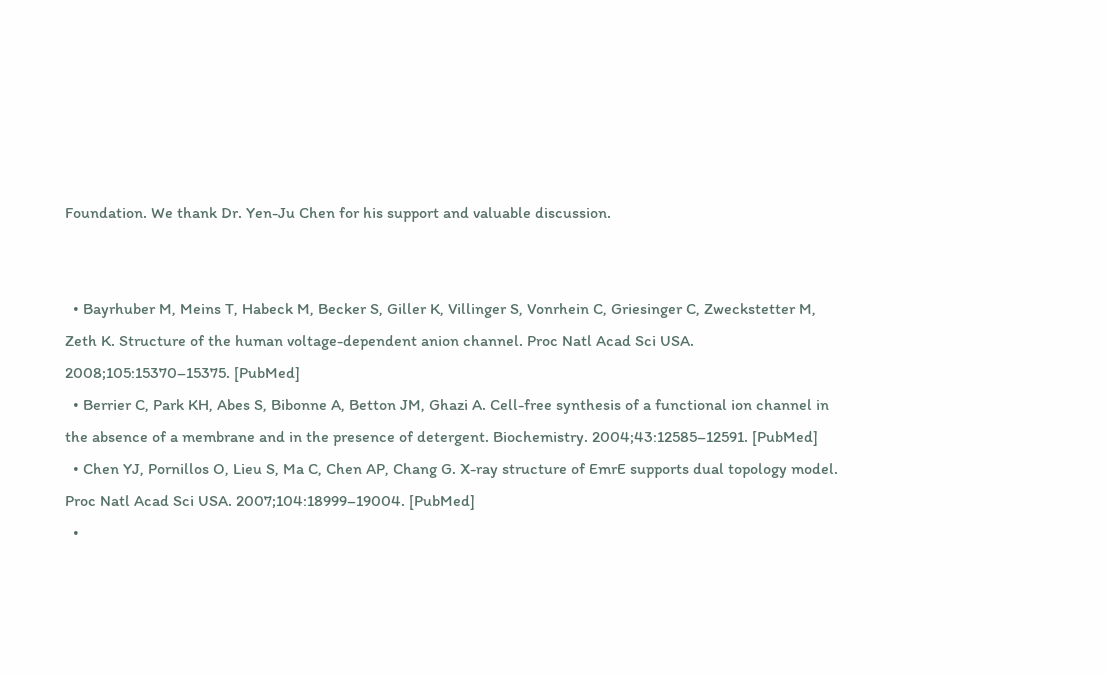Foundation. We thank Dr. Yen-Ju Chen for his support and valuable discussion.


  • Bayrhuber M, Meins T, Habeck M, Becker S, Giller K, Villinger S, Vonrhein C, Griesinger C, Zweckstetter M, Zeth K. Structure of the human voltage-dependent anion channel. Proc Natl Acad Sci USA. 2008;105:15370–15375. [PubMed]
  • Berrier C, Park KH, Abes S, Bibonne A, Betton JM, Ghazi A. Cell-free synthesis of a functional ion channel in the absence of a membrane and in the presence of detergent. Biochemistry. 2004;43:12585–12591. [PubMed]
  • Chen YJ, Pornillos O, Lieu S, Ma C, Chen AP, Chang G. X-ray structure of EmrE supports dual topology model. Proc Natl Acad Sci USA. 2007;104:18999–19004. [PubMed]
  •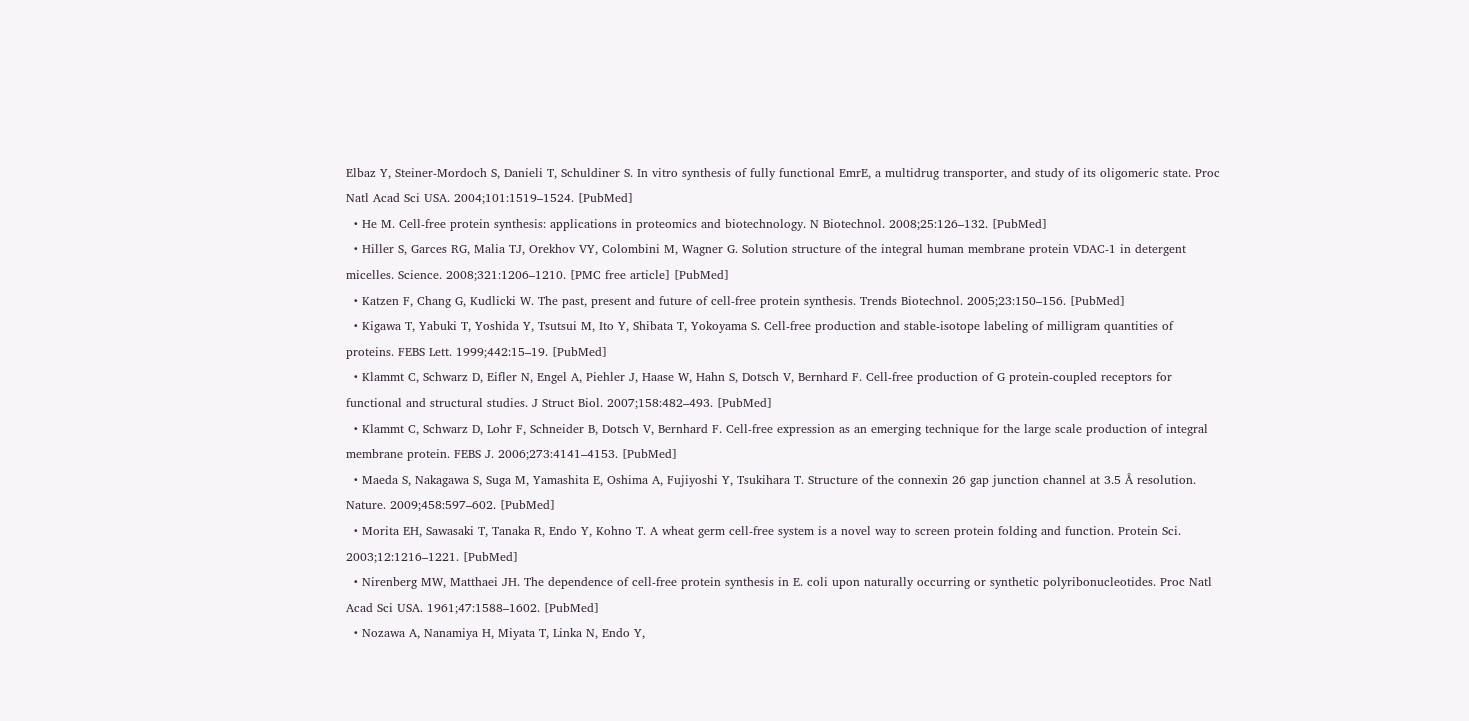Elbaz Y, Steiner-Mordoch S, Danieli T, Schuldiner S. In vitro synthesis of fully functional EmrE, a multidrug transporter, and study of its oligomeric state. Proc Natl Acad Sci USA. 2004;101:1519–1524. [PubMed]
  • He M. Cell-free protein synthesis: applications in proteomics and biotechnology. N Biotechnol. 2008;25:126–132. [PubMed]
  • Hiller S, Garces RG, Malia TJ, Orekhov VY, Colombini M, Wagner G. Solution structure of the integral human membrane protein VDAC-1 in detergent micelles. Science. 2008;321:1206–1210. [PMC free article] [PubMed]
  • Katzen F, Chang G, Kudlicki W. The past, present and future of cell-free protein synthesis. Trends Biotechnol. 2005;23:150–156. [PubMed]
  • Kigawa T, Yabuki T, Yoshida Y, Tsutsui M, Ito Y, Shibata T, Yokoyama S. Cell-free production and stable-isotope labeling of milligram quantities of proteins. FEBS Lett. 1999;442:15–19. [PubMed]
  • Klammt C, Schwarz D, Eifler N, Engel A, Piehler J, Haase W, Hahn S, Dotsch V, Bernhard F. Cell-free production of G protein-coupled receptors for functional and structural studies. J Struct Biol. 2007;158:482–493. [PubMed]
  • Klammt C, Schwarz D, Lohr F, Schneider B, Dotsch V, Bernhard F. Cell-free expression as an emerging technique for the large scale production of integral membrane protein. FEBS J. 2006;273:4141–4153. [PubMed]
  • Maeda S, Nakagawa S, Suga M, Yamashita E, Oshima A, Fujiyoshi Y, Tsukihara T. Structure of the connexin 26 gap junction channel at 3.5 Å resolution. Nature. 2009;458:597–602. [PubMed]
  • Morita EH, Sawasaki T, Tanaka R, Endo Y, Kohno T. A wheat germ cell-free system is a novel way to screen protein folding and function. Protein Sci. 2003;12:1216–1221. [PubMed]
  • Nirenberg MW, Matthaei JH. The dependence of cell-free protein synthesis in E. coli upon naturally occurring or synthetic polyribonucleotides. Proc Natl Acad Sci USA. 1961;47:1588–1602. [PubMed]
  • Nozawa A, Nanamiya H, Miyata T, Linka N, Endo Y,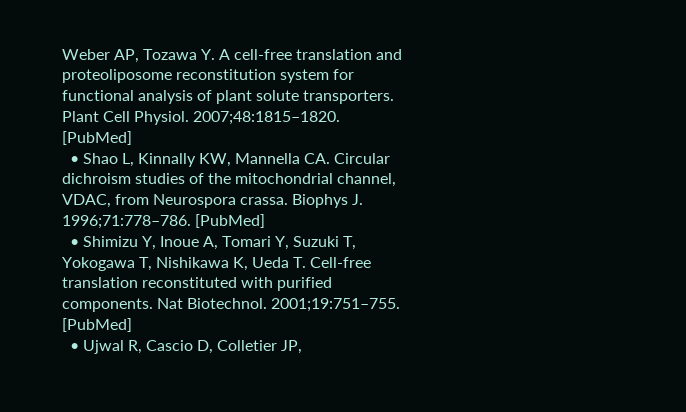Weber AP, Tozawa Y. A cell-free translation and proteoliposome reconstitution system for functional analysis of plant solute transporters. Plant Cell Physiol. 2007;48:1815–1820. [PubMed]
  • Shao L, Kinnally KW, Mannella CA. Circular dichroism studies of the mitochondrial channel, VDAC, from Neurospora crassa. Biophys J. 1996;71:778–786. [PubMed]
  • Shimizu Y, Inoue A, Tomari Y, Suzuki T, Yokogawa T, Nishikawa K, Ueda T. Cell-free translation reconstituted with purified components. Nat Biotechnol. 2001;19:751–755. [PubMed]
  • Ujwal R, Cascio D, Colletier JP,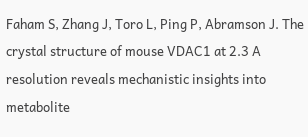Faham S, Zhang J, Toro L, Ping P, Abramson J. The crystal structure of mouse VDAC1 at 2.3 A resolution reveals mechanistic insights into metabolite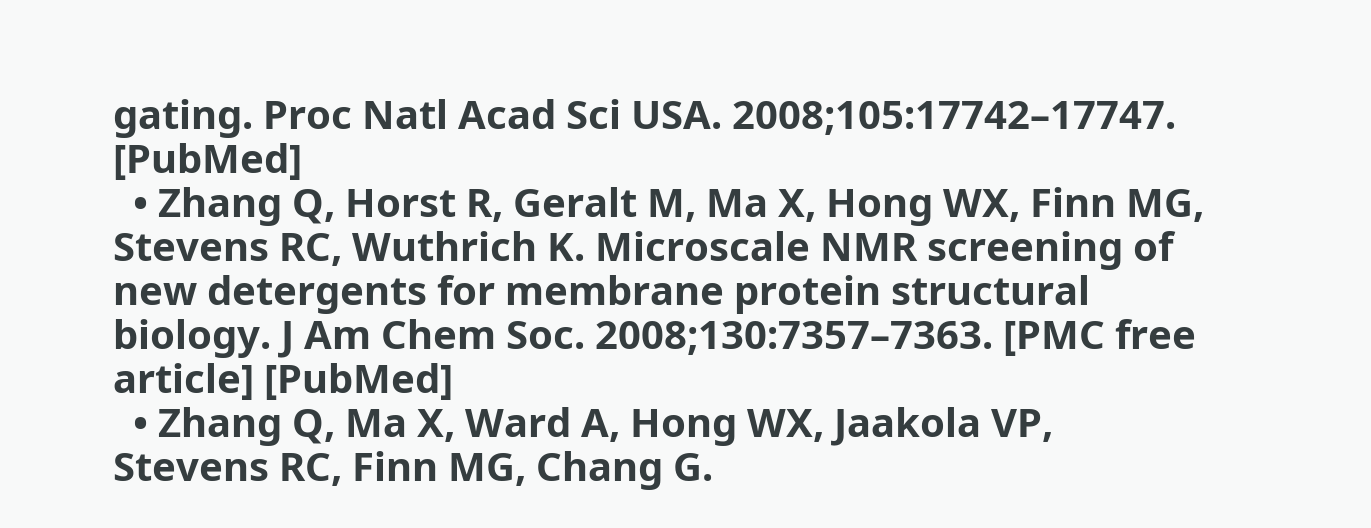gating. Proc Natl Acad Sci USA. 2008;105:17742–17747. [PubMed]
  • Zhang Q, Horst R, Geralt M, Ma X, Hong WX, Finn MG, Stevens RC, Wuthrich K. Microscale NMR screening of new detergents for membrane protein structural biology. J Am Chem Soc. 2008;130:7357–7363. [PMC free article] [PubMed]
  • Zhang Q, Ma X, Ward A, Hong WX, Jaakola VP, Stevens RC, Finn MG, Chang G.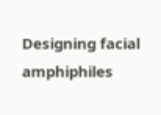Designing facial amphiphiles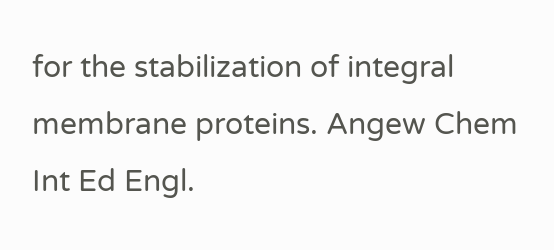for the stabilization of integral membrane proteins. Angew Chem Int Ed Engl.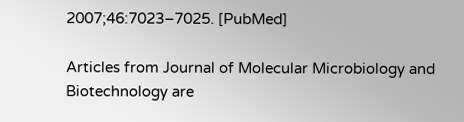2007;46:7023–7025. [PubMed]

Articles from Journal of Molecular Microbiology and Biotechnology are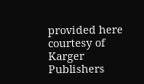provided here courtesy of Karger Publishers